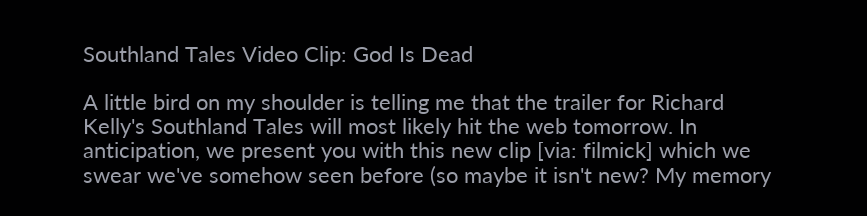Southland Tales Video Clip: God Is Dead

A little bird on my shoulder is telling me that the trailer for Richard Kelly's Southland Tales will most likely hit the web tomorrow. In anticipation, we present you with this new clip [via: filmick] which we swear we've somehow seen before (so maybe it isn't new? My memory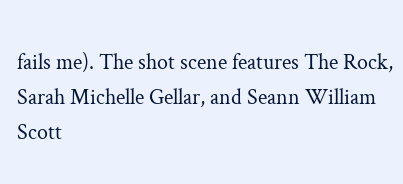fails me). The shot scene features The Rock, Sarah Michelle Gellar, and Seann William Scott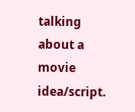talking about a movie idea/script.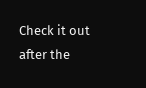Check it out after the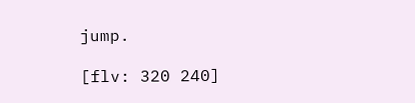jump.

[flv: 320 240]